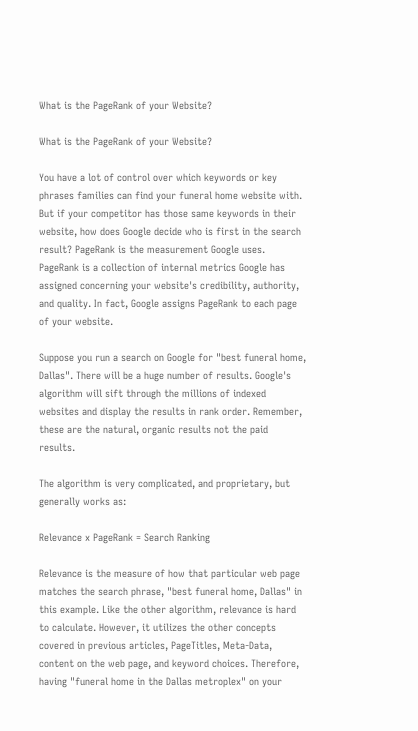What is the PageRank of your Website?

What is the PageRank of your Website?

You have a lot of control over which keywords or key phrases families can find your funeral home website with. But if your competitor has those same keywords in their website, how does Google decide who is first in the search result? PageRank is the measurement Google uses. PageRank is a collection of internal metrics Google has assigned concerning your website's credibility, authority, and quality. In fact, Google assigns PageRank to each page of your website.

Suppose you run a search on Google for "best funeral home, Dallas". There will be a huge number of results. Google's algorithm will sift through the millions of indexed websites and display the results in rank order. Remember, these are the natural, organic results not the paid results.

The algorithm is very complicated, and proprietary, but generally works as:

Relevance x PageRank = Search Ranking

Relevance is the measure of how that particular web page matches the search phrase, "best funeral home, Dallas" in this example. Like the other algorithm, relevance is hard to calculate. However, it utilizes the other concepts covered in previous articles, PageTitles, Meta-Data, content on the web page, and keyword choices. Therefore, having "funeral home in the Dallas metroplex" on your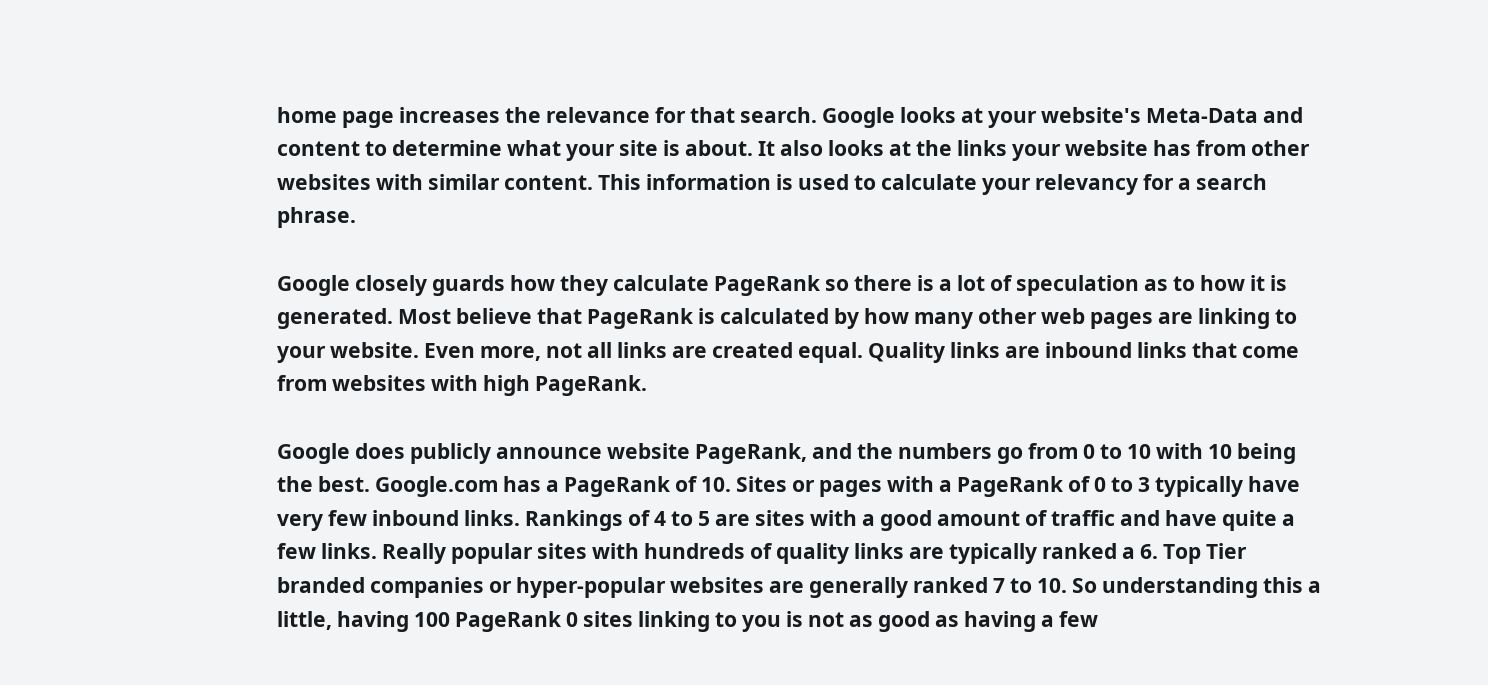home page increases the relevance for that search. Google looks at your website's Meta-Data and content to determine what your site is about. It also looks at the links your website has from other websites with similar content. This information is used to calculate your relevancy for a search phrase.

Google closely guards how they calculate PageRank so there is a lot of speculation as to how it is generated. Most believe that PageRank is calculated by how many other web pages are linking to your website. Even more, not all links are created equal. Quality links are inbound links that come from websites with high PageRank.

Google does publicly announce website PageRank, and the numbers go from 0 to 10 with 10 being the best. Google.com has a PageRank of 10. Sites or pages with a PageRank of 0 to 3 typically have very few inbound links. Rankings of 4 to 5 are sites with a good amount of traffic and have quite a few links. Really popular sites with hundreds of quality links are typically ranked a 6. Top Tier branded companies or hyper-popular websites are generally ranked 7 to 10. So understanding this a little, having 100 PageRank 0 sites linking to you is not as good as having a few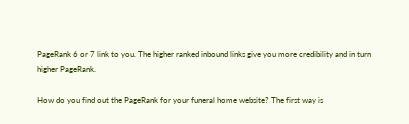PageRank 6 or 7 link to you. The higher ranked inbound links give you more credibility and in turn higher PageRank.

How do you find out the PageRank for your funeral home website? The first way is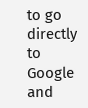to go directly to Google and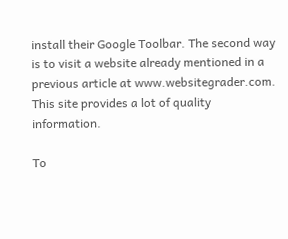install their Google Toolbar. The second way is to visit a website already mentioned in a previous article at www.websitegrader.com. This site provides a lot of quality information.

To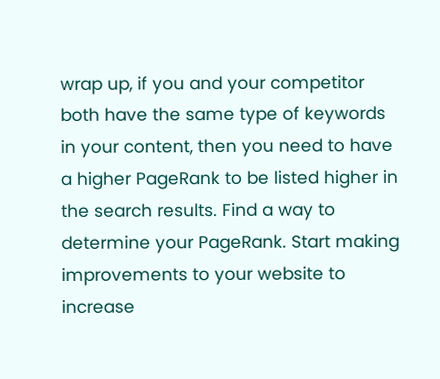wrap up, if you and your competitor both have the same type of keywords in your content, then you need to have a higher PageRank to be listed higher in the search results. Find a way to determine your PageRank. Start making improvements to your website to increase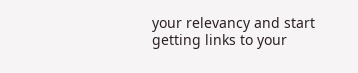your relevancy and start getting links to your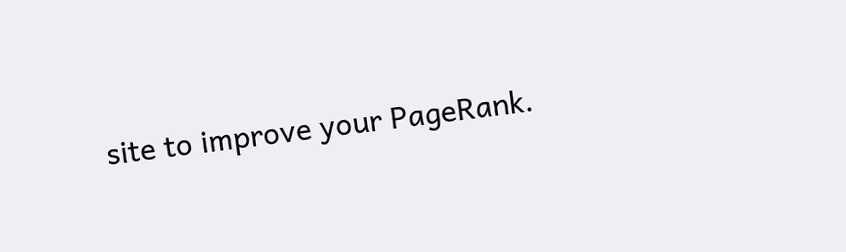site to improve your PageRank.